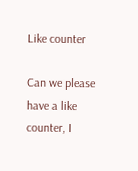Like counter

Can we please have a like counter, I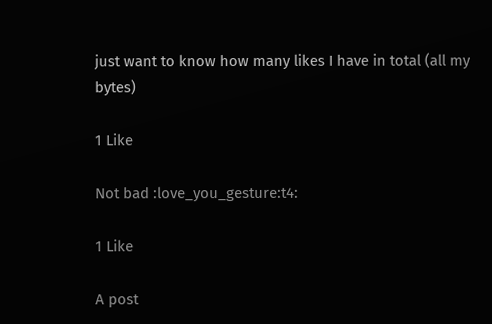just want to know how many likes I have in total (all my bytes)

1 Like

Not bad :love_you_gesture:t4:

1 Like

A post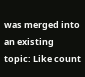was merged into an existing topic: Like count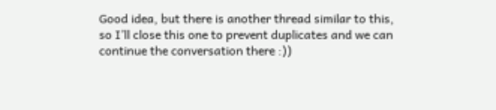Good idea, but there is another thread similar to this, so I’ll close this one to prevent duplicates and we can continue the conversation there :))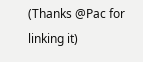(Thanks @Pac for linking it)